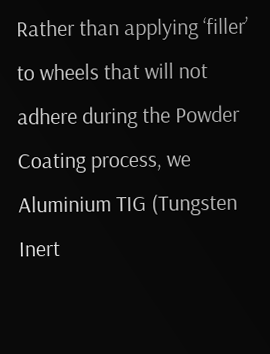Rather than applying ‘filler’ to wheels that will not adhere during the Powder Coating process, we Aluminium TIG (Tungsten Inert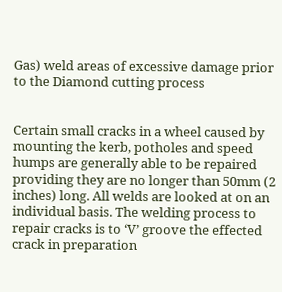Gas) weld areas of excessive damage prior to the Diamond cutting process


Certain small cracks in a wheel caused by mounting the kerb, potholes and speed humps are generally able to be repaired providing they are no longer than 50mm (2 inches) long. All welds are looked at on an individual basis. The welding process to repair cracks is to ‘V’ groove the effected crack in preparation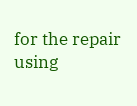for the repair using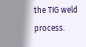the TIG weld process.